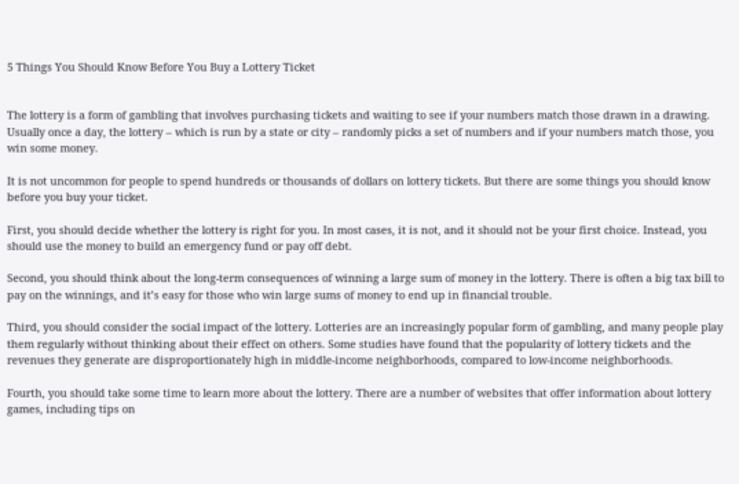5 Things You Should Know Before You Buy a Lottery Ticket


The lottery is a form of gambling that involves purchasing tickets and waiting to see if your numbers match those drawn in a drawing. Usually once a day, the lottery – which is run by a state or city – randomly picks a set of numbers and if your numbers match those, you win some money.

It is not uncommon for people to spend hundreds or thousands of dollars on lottery tickets. But there are some things you should know before you buy your ticket.

First, you should decide whether the lottery is right for you. In most cases, it is not, and it should not be your first choice. Instead, you should use the money to build an emergency fund or pay off debt.

Second, you should think about the long-term consequences of winning a large sum of money in the lottery. There is often a big tax bill to pay on the winnings, and it’s easy for those who win large sums of money to end up in financial trouble.

Third, you should consider the social impact of the lottery. Lotteries are an increasingly popular form of gambling, and many people play them regularly without thinking about their effect on others. Some studies have found that the popularity of lottery tickets and the revenues they generate are disproportionately high in middle-income neighborhoods, compared to low-income neighborhoods.

Fourth, you should take some time to learn more about the lottery. There are a number of websites that offer information about lottery games, including tips on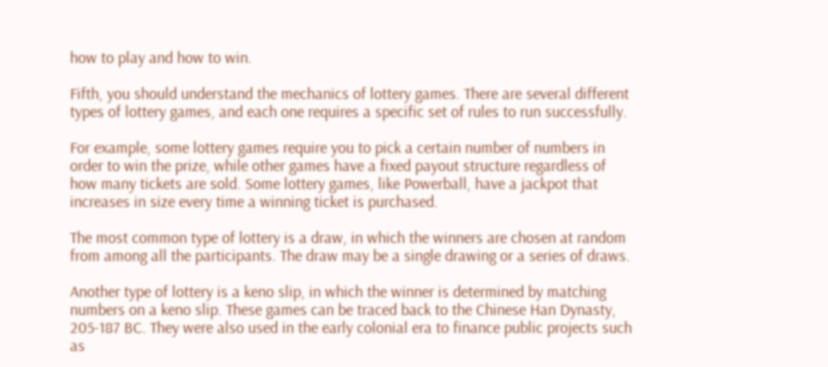how to play and how to win.

Fifth, you should understand the mechanics of lottery games. There are several different types of lottery games, and each one requires a specific set of rules to run successfully.

For example, some lottery games require you to pick a certain number of numbers in order to win the prize, while other games have a fixed payout structure regardless of how many tickets are sold. Some lottery games, like Powerball, have a jackpot that increases in size every time a winning ticket is purchased.

The most common type of lottery is a draw, in which the winners are chosen at random from among all the participants. The draw may be a single drawing or a series of draws.

Another type of lottery is a keno slip, in which the winner is determined by matching numbers on a keno slip. These games can be traced back to the Chinese Han Dynasty, 205-187 BC. They were also used in the early colonial era to finance public projects such as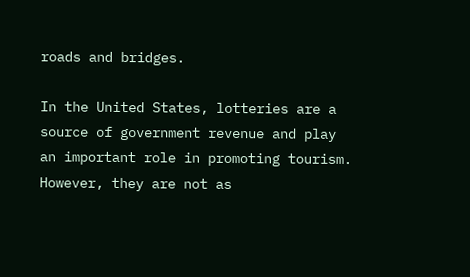roads and bridges.

In the United States, lotteries are a source of government revenue and play an important role in promoting tourism. However, they are not as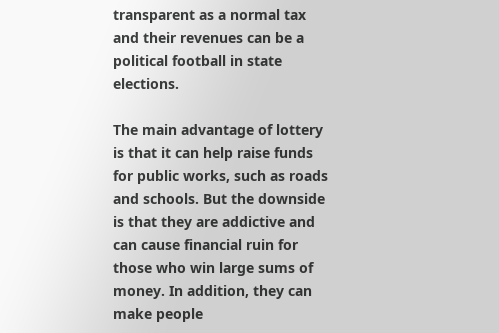transparent as a normal tax and their revenues can be a political football in state elections.

The main advantage of lottery is that it can help raise funds for public works, such as roads and schools. But the downside is that they are addictive and can cause financial ruin for those who win large sums of money. In addition, they can make people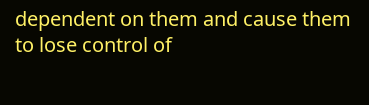dependent on them and cause them to lose control of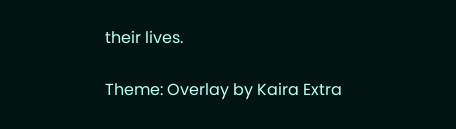their lives.

Theme: Overlay by Kaira Extra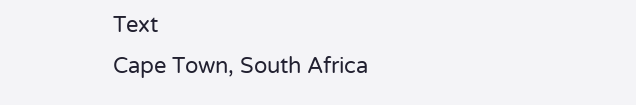Text
Cape Town, South Africa